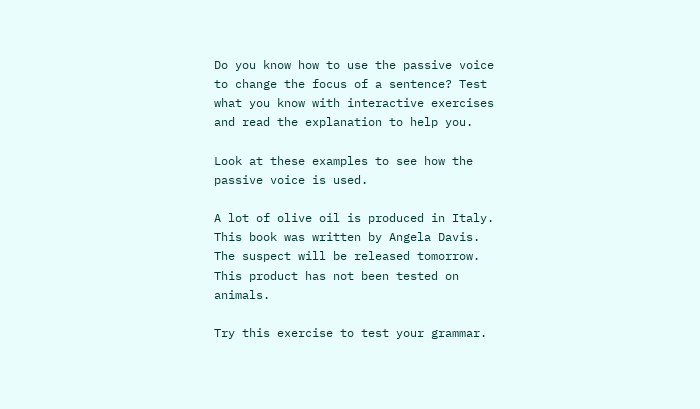Do you know how to use the passive voice to change the focus of a sentence? Test what you know with interactive exercises and read the explanation to help you.

Look at these examples to see how the passive voice is used.

A lot of olive oil is produced in Italy.
This book was written by Angela Davis.
The suspect will be released tomorrow.
This product has not been tested on animals.

Try this exercise to test your grammar.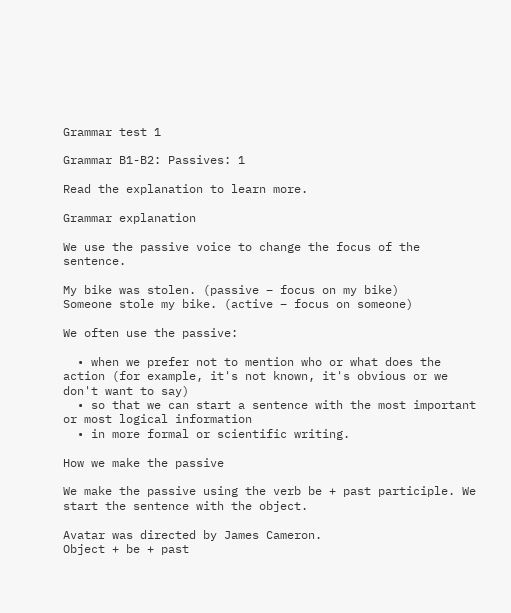Grammar test 1

Grammar B1-B2: Passives: 1

Read the explanation to learn more.

Grammar explanation

We use the passive voice to change the focus of the sentence.

My bike was stolen. (passive – focus on my bike)
Someone stole my bike. (active – focus on someone)

We often use the passive:

  • when we prefer not to mention who or what does the action (for example, it's not known, it's obvious or we don't want to say)
  • so that we can start a sentence with the most important or most logical information
  • in more formal or scientific writing.

How we make the passive

We make the passive using the verb be + past participle. We start the sentence with the object.

Avatar was directed by James Cameron.
Object + be + past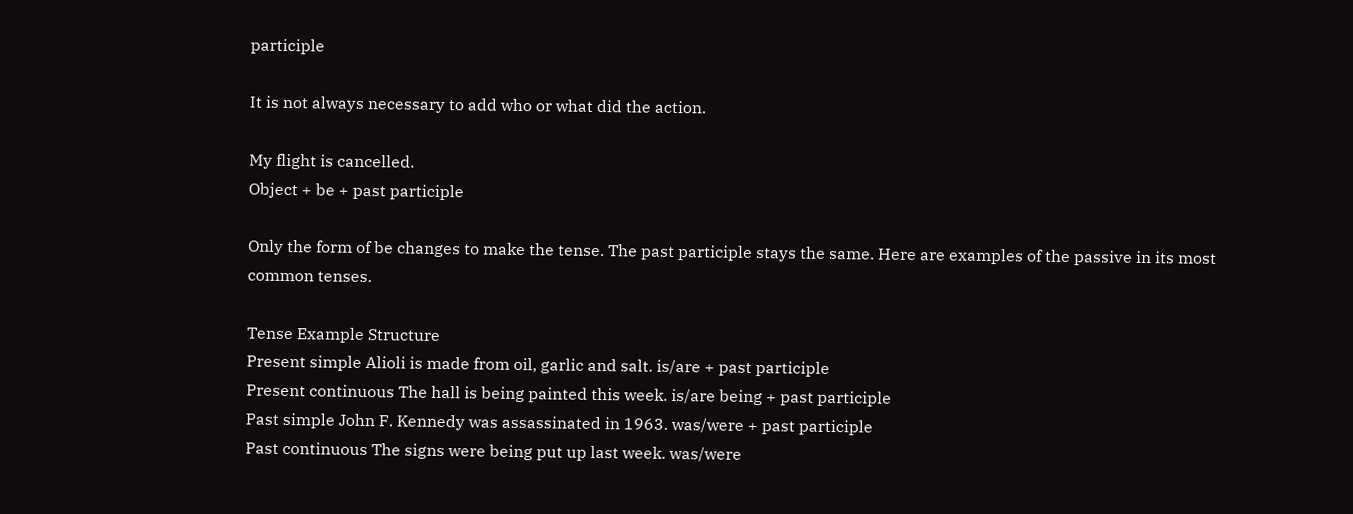participle

It is not always necessary to add who or what did the action.

My flight is cancelled.
Object + be + past participle

Only the form of be changes to make the tense. The past participle stays the same. Here are examples of the passive in its most common tenses.

Tense Example Structure
Present simple Alioli is made from oil, garlic and salt. is/are + past participle
Present continuous The hall is being painted this week. is/are being + past participle
Past simple John F. Kennedy was assassinated in 1963. was/were + past participle
Past continuous The signs were being put up last week. was/were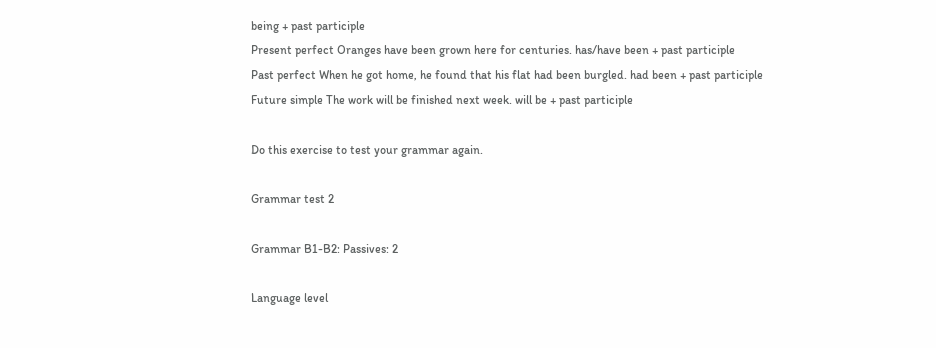being + past participle
Present perfect Oranges have been grown here for centuries. has/have been + past participle
Past perfect When he got home, he found that his flat had been burgled. had been + past participle
Future simple The work will be finished next week. will be + past participle

Do this exercise to test your grammar again.

Grammar test 2

Grammar B1-B2: Passives: 2

Language level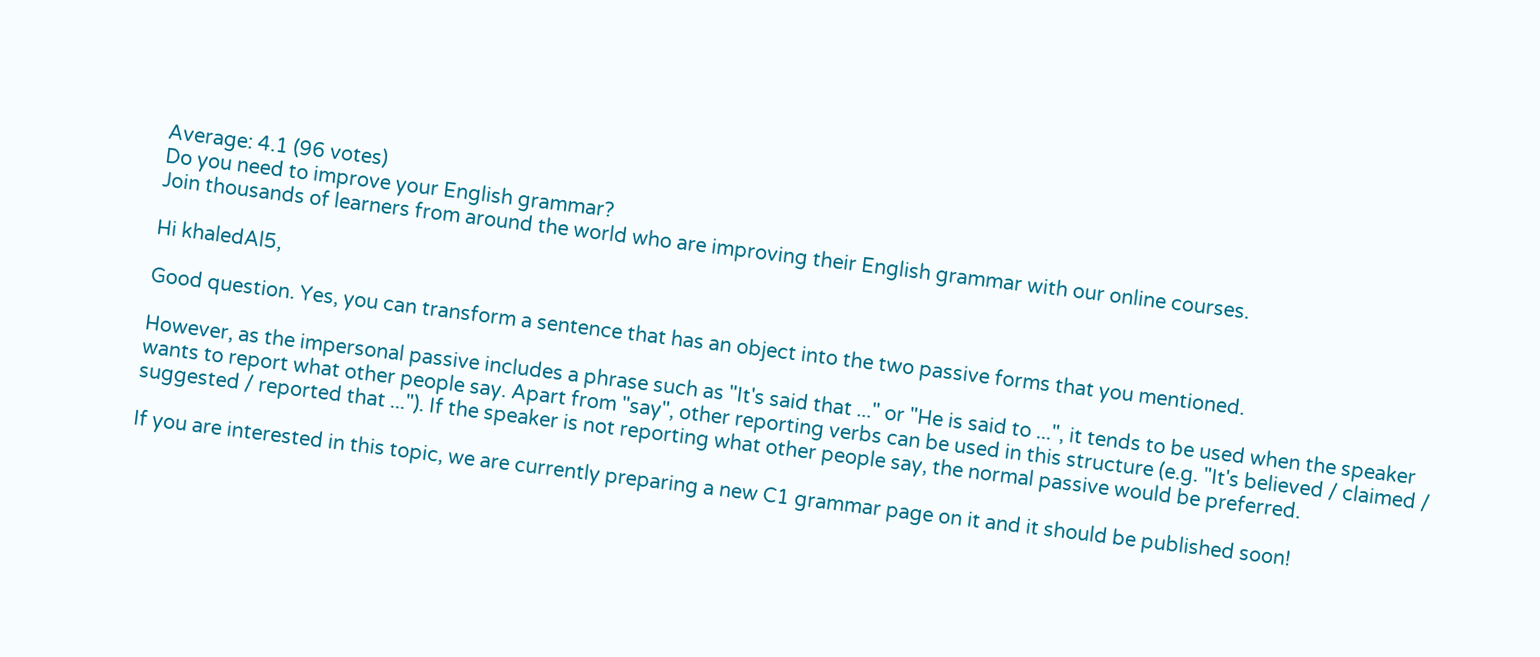Average: 4.1 (96 votes)
Do you need to improve your English grammar?
Join thousands of learners from around the world who are improving their English grammar with our online courses.

Hi khaledAl5,

Good question. Yes, you can transform a sentence that has an object into the two passive forms that you mentioned.

However, as the impersonal passive includes a phrase such as "It's said that ..." or "He is said to ...", it tends to be used when the speaker wants to report what other people say. Apart from "say", other reporting verbs can be used in this structure (e.g. "It's believed / claimed / suggested / reported that ..."). If the speaker is not reporting what other people say, the normal passive would be preferred.

If you are interested in this topic, we are currently preparing a new C1 grammar page on it and it should be published soon!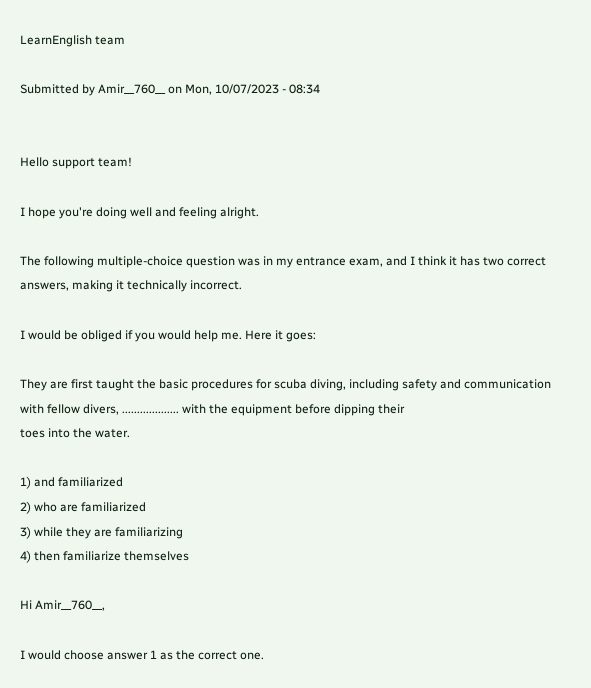LearnEnglish team

Submitted by Amir__760__ on Mon, 10/07/2023 - 08:34


Hello support team!

I hope you're doing well and feeling alright.

The following multiple-choice question was in my entrance exam, and I think it has two correct answers, making it technically incorrect.

I would be obliged if you would help me. Here it goes:

They are first taught the basic procedures for scuba diving, including safety and communication with fellow divers, ................... with the equipment before dipping their
toes into the water.

1) and familiarized
2) who are familiarized
3) while they are familiarizing
4) then familiarize themselves

Hi Amir__760__,

I would choose answer 1 as the correct one.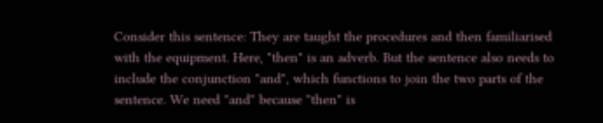Consider this sentence: They are taught the procedures and then familiarised with the equipment. Here, "then" is an adverb. But the sentence also needs to include the conjunction "and", which functions to join the two parts of the sentence. We need "and" because "then" is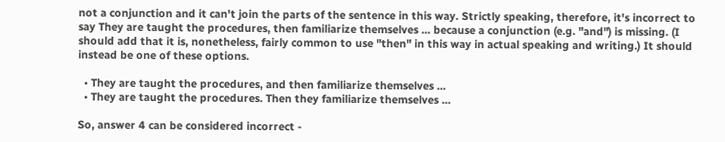not a conjunction and it can't join the parts of the sentence in this way. Strictly speaking, therefore, it's incorrect to say They are taught the procedures, then familiarize themselves ... because a conjunction (e.g. "and") is missing. (I should add that it is, nonetheless, fairly common to use "then" in this way in actual speaking and writing.) It should instead be one of these options.

  • They are taught the procedures, and then familiarize themselves ...
  • They are taught the procedures. Then they familiarize themselves ...

So, answer 4 can be considered incorrect -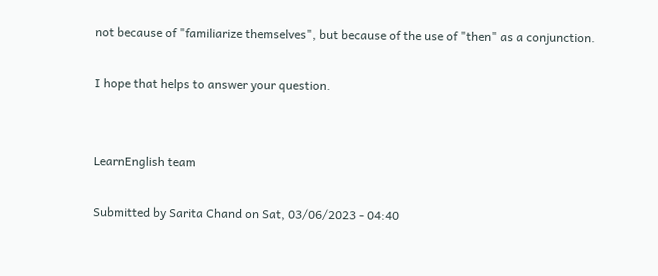not because of "familiarize themselves", but because of the use of "then" as a conjunction.

I hope that helps to answer your question.


LearnEnglish team

Submitted by Sarita Chand on Sat, 03/06/2023 - 04:40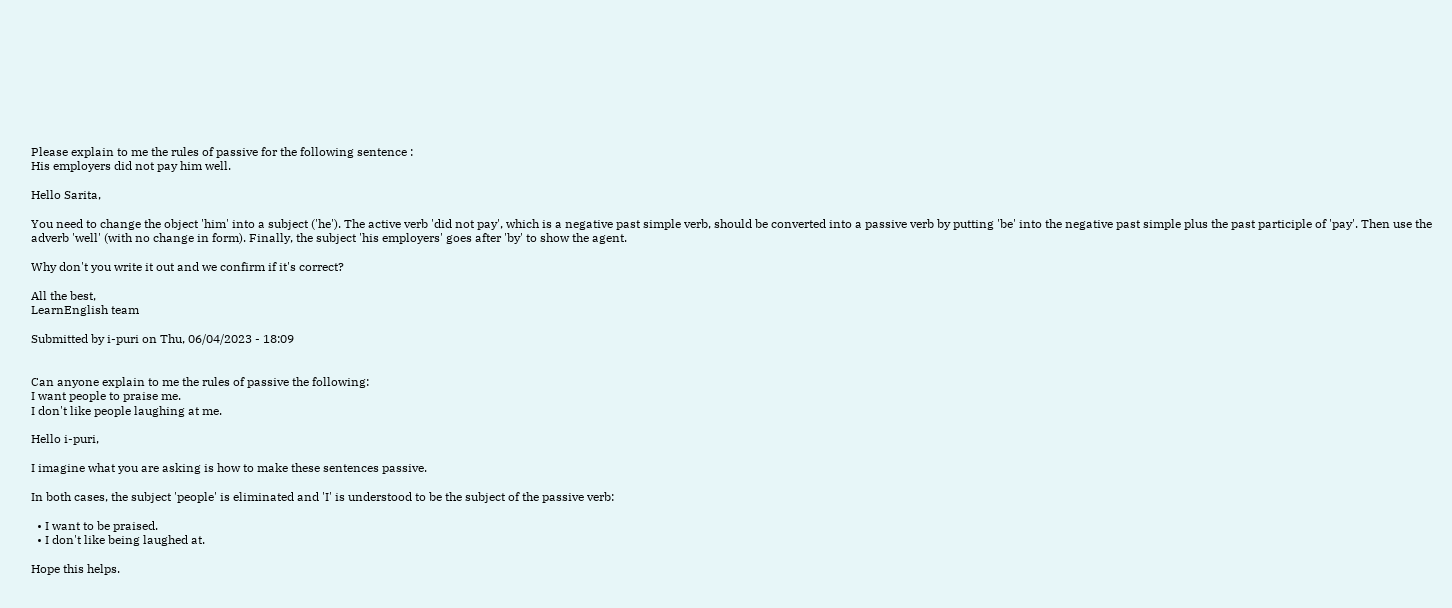Please explain to me the rules of passive for the following sentence :
His employers did not pay him well.

Hello Sarita,

You need to change the object 'him' into a subject ('he'). The active verb 'did not pay', which is a negative past simple verb, should be converted into a passive verb by putting 'be' into the negative past simple plus the past participle of 'pay'. Then use the adverb 'well' (with no change in form). Finally, the subject 'his employers' goes after 'by' to show the agent.

Why don't you write it out and we confirm if it's correct?

All the best,
LearnEnglish team

Submitted by i-puri on Thu, 06/04/2023 - 18:09


Can anyone explain to me the rules of passive the following:
I want people to praise me.
I don't like people laughing at me.

Hello i-puri,

I imagine what you are asking is how to make these sentences passive.

In both cases, the subject 'people' is eliminated and 'I' is understood to be the subject of the passive verb:

  • I want to be praised.
  • I don't like being laughed at.

Hope this helps.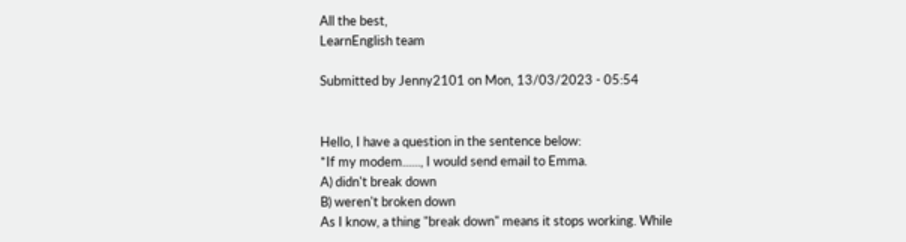All the best,
LearnEnglish team

Submitted by Jenny2101 on Mon, 13/03/2023 - 05:54


Hello, I have a question in the sentence below:
*If my modem......, I would send email to Emma.
A) didn't break down
B) weren't broken down
As I know, a thing "break down" means it stops working. While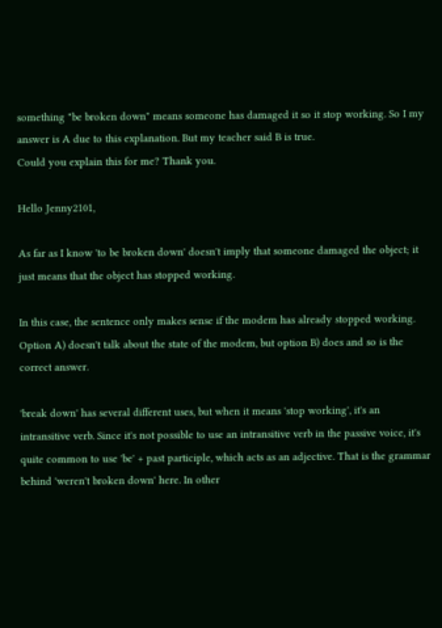something "be broken down" means someone has damaged it so it stop working. So I my answer is A due to this explanation. But my teacher said B is true.
Could you explain this for me? Thank you.

Hello Jenny2101,

As far as I know 'to be broken down' doesn't imply that someone damaged the object; it just means that the object has stopped working.

In this case, the sentence only makes sense if the modem has already stopped working. Option A) doesn't talk about the state of the modem, but option B) does and so is the correct answer.

'break down' has several different uses, but when it means 'stop working', it's an intransitive verb. Since it's not possible to use an intransitive verb in the passive voice, it's quite common to use 'be' + past participle, which acts as an adjective. That is the grammar behind 'weren't broken down' here. In other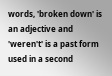words, 'broken down' is an adjective and 'weren't' is a past form used in a second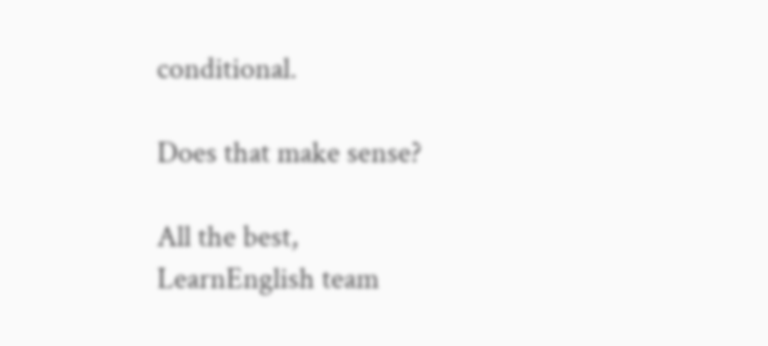conditional.

Does that make sense?

All the best,
LearnEnglish team